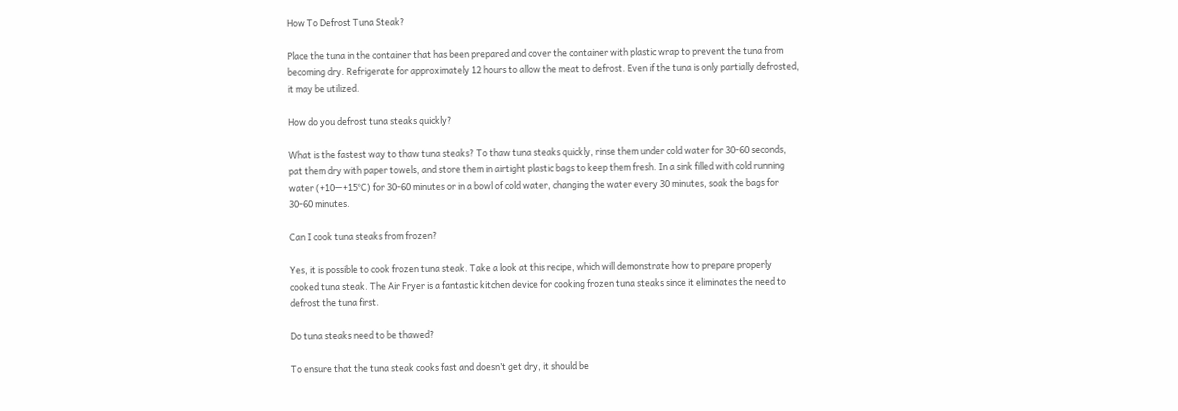How To Defrost Tuna Steak?

Place the tuna in the container that has been prepared and cover the container with plastic wrap to prevent the tuna from becoming dry. Refrigerate for approximately 12 hours to allow the meat to defrost. Even if the tuna is only partially defrosted, it may be utilized.

How do you defrost tuna steaks quickly?

What is the fastest way to thaw tuna steaks? To thaw tuna steaks quickly, rinse them under cold water for 30-60 seconds, pat them dry with paper towels, and store them in airtight plastic bags to keep them fresh. In a sink filled with cold running water (+10—+15°C) for 30-60 minutes or in a bowl of cold water, changing the water every 30 minutes, soak the bags for 30-60 minutes.

Can I cook tuna steaks from frozen?

Yes, it is possible to cook frozen tuna steak. Take a look at this recipe, which will demonstrate how to prepare properly cooked tuna steak. The Air Fryer is a fantastic kitchen device for cooking frozen tuna steaks since it eliminates the need to defrost the tuna first.

Do tuna steaks need to be thawed?

To ensure that the tuna steak cooks fast and doesn’t get dry, it should be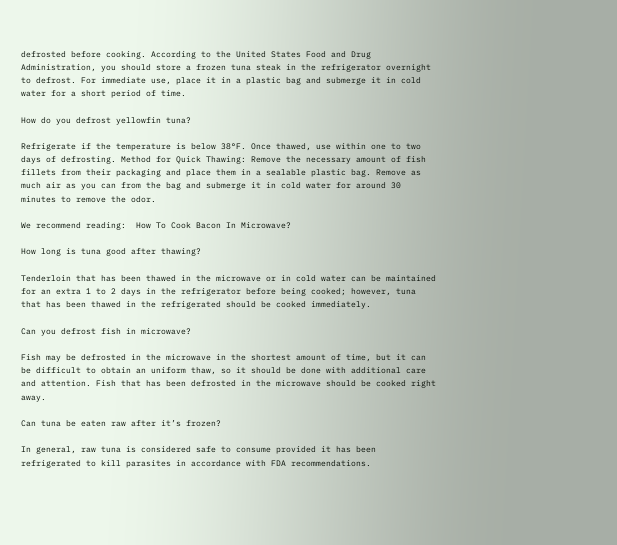defrosted before cooking. According to the United States Food and Drug Administration, you should store a frozen tuna steak in the refrigerator overnight to defrost. For immediate use, place it in a plastic bag and submerge it in cold water for a short period of time.

How do you defrost yellowfin tuna?

Refrigerate if the temperature is below 38°F. Once thawed, use within one to two days of defrosting. Method for Quick Thawing: Remove the necessary amount of fish fillets from their packaging and place them in a sealable plastic bag. Remove as much air as you can from the bag and submerge it in cold water for around 30 minutes to remove the odor.

We recommend reading:  How To Cook Bacon In Microwave?

How long is tuna good after thawing?

Tenderloin that has been thawed in the microwave or in cold water can be maintained for an extra 1 to 2 days in the refrigerator before being cooked; however, tuna that has been thawed in the refrigerated should be cooked immediately.

Can you defrost fish in microwave?

Fish may be defrosted in the microwave in the shortest amount of time, but it can be difficult to obtain an uniform thaw, so it should be done with additional care and attention. Fish that has been defrosted in the microwave should be cooked right away.

Can tuna be eaten raw after it’s frozen?

In general, raw tuna is considered safe to consume provided it has been refrigerated to kill parasites in accordance with FDA recommendations.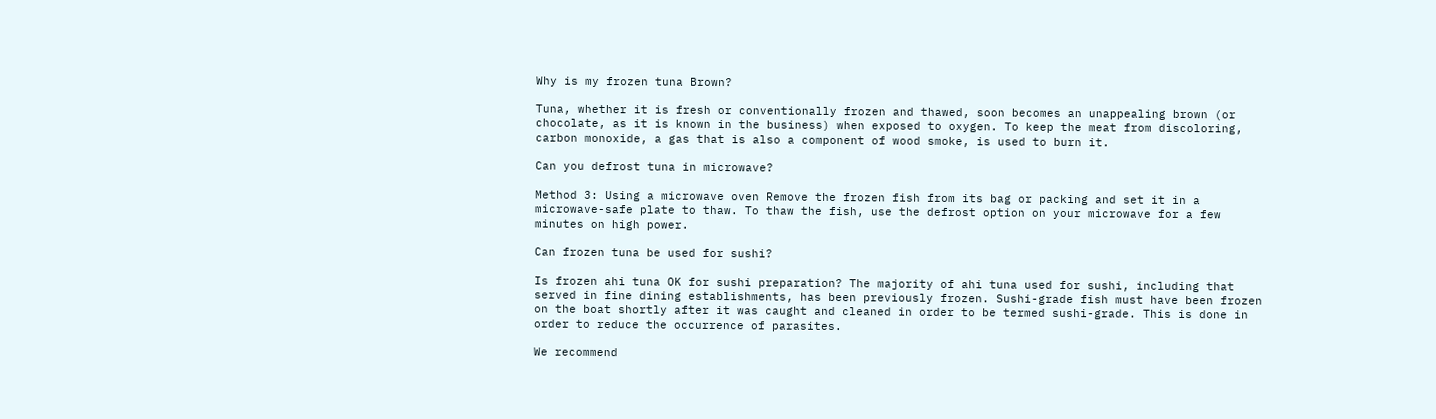Why is my frozen tuna Brown?

Tuna, whether it is fresh or conventionally frozen and thawed, soon becomes an unappealing brown (or chocolate, as it is known in the business) when exposed to oxygen. To keep the meat from discoloring, carbon monoxide, a gas that is also a component of wood smoke, is used to burn it.

Can you defrost tuna in microwave?

Method 3: Using a microwave oven Remove the frozen fish from its bag or packing and set it in a microwave-safe plate to thaw. To thaw the fish, use the defrost option on your microwave for a few minutes on high power.

Can frozen tuna be used for sushi?

Is frozen ahi tuna OK for sushi preparation? The majority of ahi tuna used for sushi, including that served in fine dining establishments, has been previously frozen. Sushi-grade fish must have been frozen on the boat shortly after it was caught and cleaned in order to be termed sushi-grade. This is done in order to reduce the occurrence of parasites.

We recommend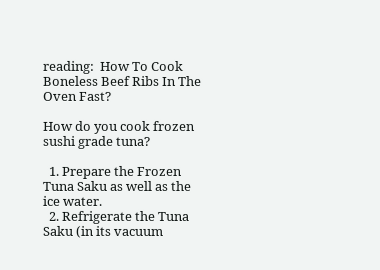reading:  How To Cook Boneless Beef Ribs In The Oven Fast?

How do you cook frozen sushi grade tuna?

  1. Prepare the Frozen Tuna Saku as well as the ice water.
  2. Refrigerate the Tuna Saku (in its vacuum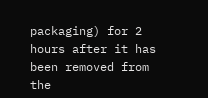packaging) for 2 hours after it has been removed from the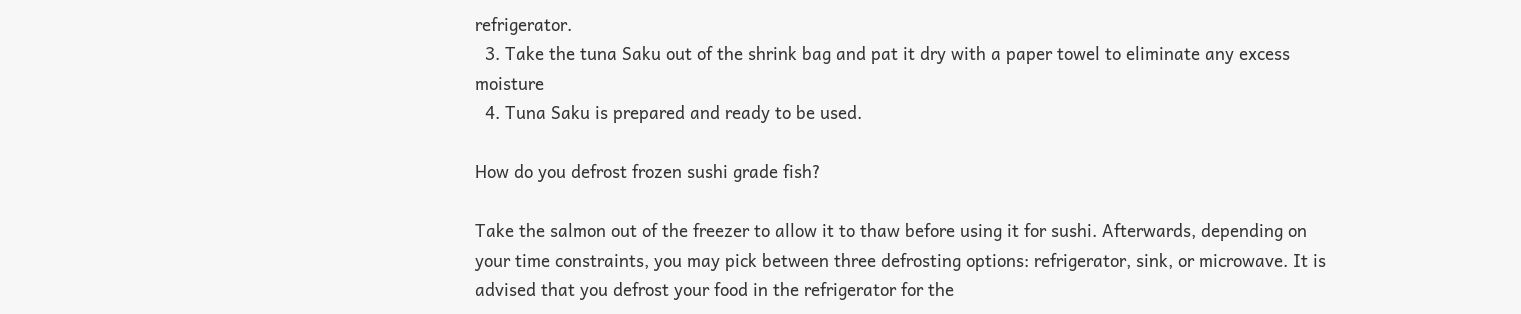refrigerator.
  3. Take the tuna Saku out of the shrink bag and pat it dry with a paper towel to eliminate any excess moisture
  4. Tuna Saku is prepared and ready to be used.

How do you defrost frozen sushi grade fish?

Take the salmon out of the freezer to allow it to thaw before using it for sushi. Afterwards, depending on your time constraints, you may pick between three defrosting options: refrigerator, sink, or microwave. It is advised that you defrost your food in the refrigerator for the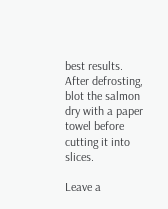best results. After defrosting, blot the salmon dry with a paper towel before cutting it into slices.

Leave a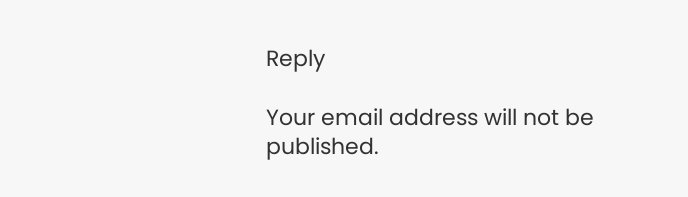Reply

Your email address will not be published.